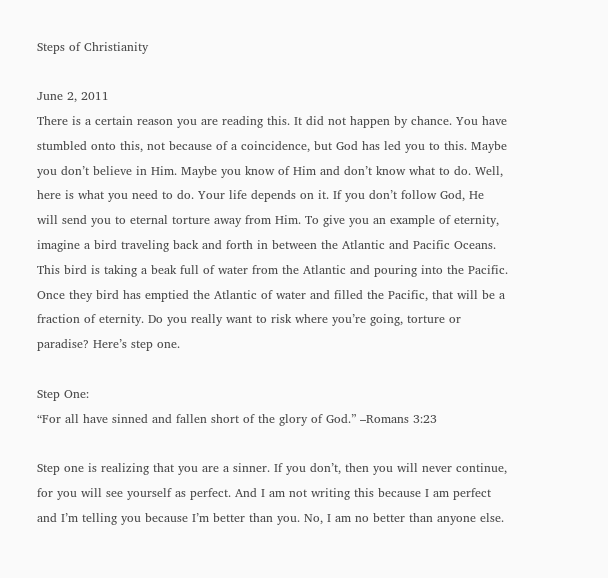Steps of Christianity

June 2, 2011
There is a certain reason you are reading this. It did not happen by chance. You have stumbled onto this, not because of a coincidence, but God has led you to this. Maybe you don’t believe in Him. Maybe you know of Him and don’t know what to do. Well, here is what you need to do. Your life depends on it. If you don’t follow God, He will send you to eternal torture away from Him. To give you an example of eternity, imagine a bird traveling back and forth in between the Atlantic and Pacific Oceans. This bird is taking a beak full of water from the Atlantic and pouring into the Pacific. Once they bird has emptied the Atlantic of water and filled the Pacific, that will be a fraction of eternity. Do you really want to risk where you’re going, torture or paradise? Here’s step one.

Step One:
“For all have sinned and fallen short of the glory of God.” –Romans 3:23

Step one is realizing that you are a sinner. If you don’t, then you will never continue, for you will see yourself as perfect. And I am not writing this because I am perfect and I’m telling you because I’m better than you. No, I am no better than anyone else.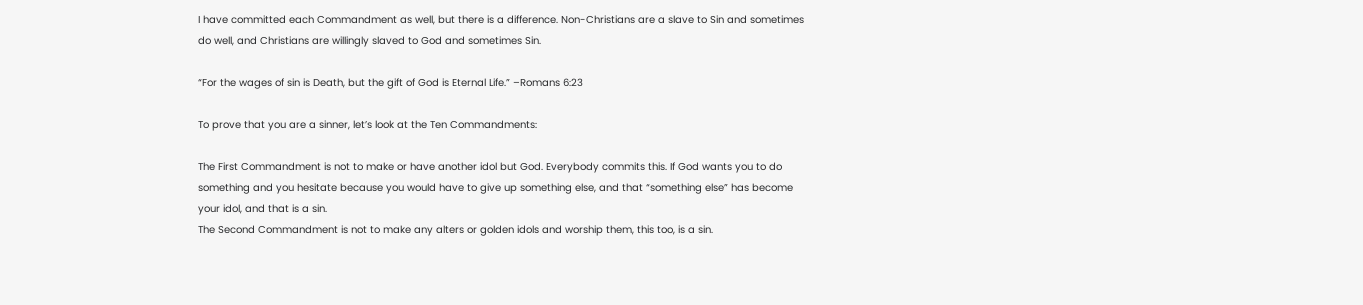I have committed each Commandment as well, but there is a difference. Non-Christians are a slave to Sin and sometimes do well, and Christians are willingly slaved to God and sometimes Sin.

“For the wages of sin is Death, but the gift of God is Eternal Life.” –Romans 6:23

To prove that you are a sinner, let’s look at the Ten Commandments:

The First Commandment is not to make or have another idol but God. Everybody commits this. If God wants you to do something and you hesitate because you would have to give up something else, and that “something else” has become your idol, and that is a sin.
The Second Commandment is not to make any alters or golden idols and worship them, this too, is a sin.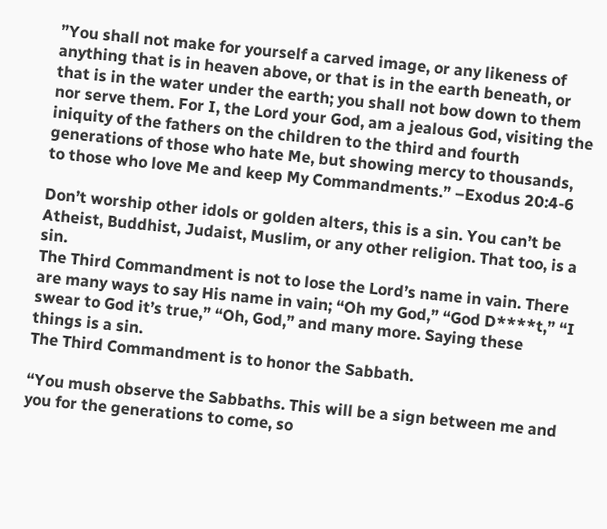”You shall not make for yourself a carved image, or any likeness of anything that is in heaven above, or that is in the earth beneath, or that is in the water under the earth; you shall not bow down to them nor serve them. For I, the Lord your God, am a jealous God, visiting the iniquity of the fathers on the children to the third and fourth generations of those who hate Me, but showing mercy to thousands, to those who love Me and keep My Commandments.” –Exodus 20:4-6

Don’t worship other idols or golden alters, this is a sin. You can’t be Atheist, Buddhist, Judaist, Muslim, or any other religion. That too, is a sin.
The Third Commandment is not to lose the Lord’s name in vain. There are many ways to say His name in vain; “Oh my God,” “God D****t,” “I swear to God it’s true,” “Oh, God,” and many more. Saying these things is a sin.
The Third Commandment is to honor the Sabbath.

“You mush observe the Sabbaths. This will be a sign between me and you for the generations to come, so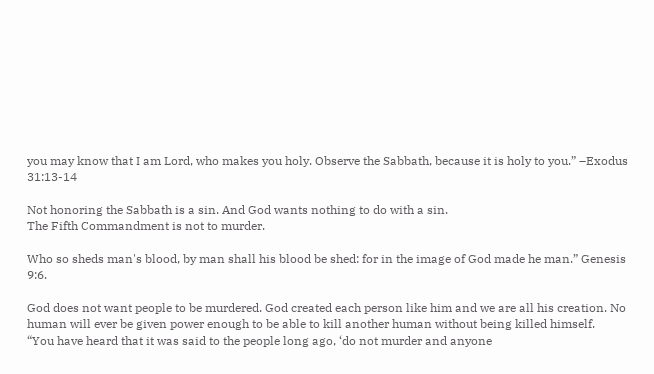you may know that I am Lord, who makes you holy. Observe the Sabbath, because it is holy to you.” –Exodus 31:13-14

Not honoring the Sabbath is a sin. And God wants nothing to do with a sin.
The Fifth Commandment is not to murder.

Who so sheds man's blood, by man shall his blood be shed: for in the image of God made he man.” Genesis 9:6.

God does not want people to be murdered. God created each person like him and we are all his creation. No human will ever be given power enough to be able to kill another human without being killed himself.
“You have heard that it was said to the people long ago, ‘do not murder and anyone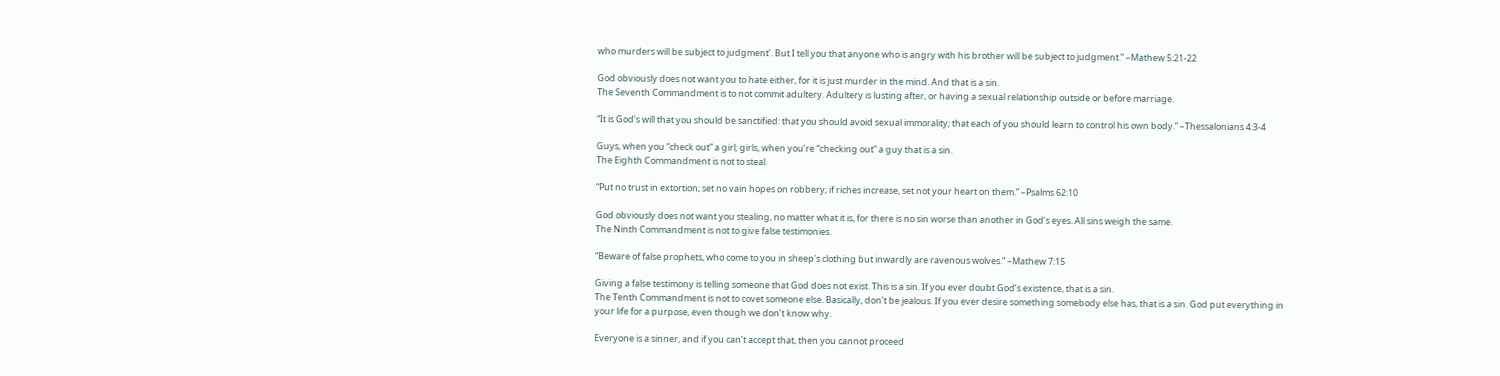who murders will be subject to judgment’. But I tell you that anyone who is angry with his brother will be subject to judgment.” –Mathew 5:21-22

God obviously does not want you to hate either, for it is just murder in the mind. And that is a sin.
The Seventh Commandment is to not commit adultery. Adultery is lusting after, or having a sexual relationship outside or before marriage.

“It is God’s will that you should be sanctified: that you should avoid sexual immorality; that each of you should learn to control his own body.” –Thessalonians 4:3-4

Guys, when you “check out” a girl; girls, when you’re “checking out” a guy that is a sin.
The Eighth Commandment is not to steal.

“Put no trust in extortion; set no vain hopes on robbery; if riches increase, set not your heart on them.” –Psalms 62:10

God obviously does not want you stealing, no matter what it is, for there is no sin worse than another in God’s eyes. All sins weigh the same.
The Ninth Commandment is not to give false testimonies.

“Beware of false prophets, who come to you in sheep's clothing but inwardly are ravenous wolves.” –Mathew 7:15

Giving a false testimony is telling someone that God does not exist. This is a sin. If you ever doubt God’s existence, that is a sin.
The Tenth Commandment is not to covet someone else. Basically, don’t be jealous. If you ever desire something somebody else has, that is a sin. God put everything in your life for a purpose, even though we don’t know why.

Everyone is a sinner, and if you can’t accept that, then you cannot proceed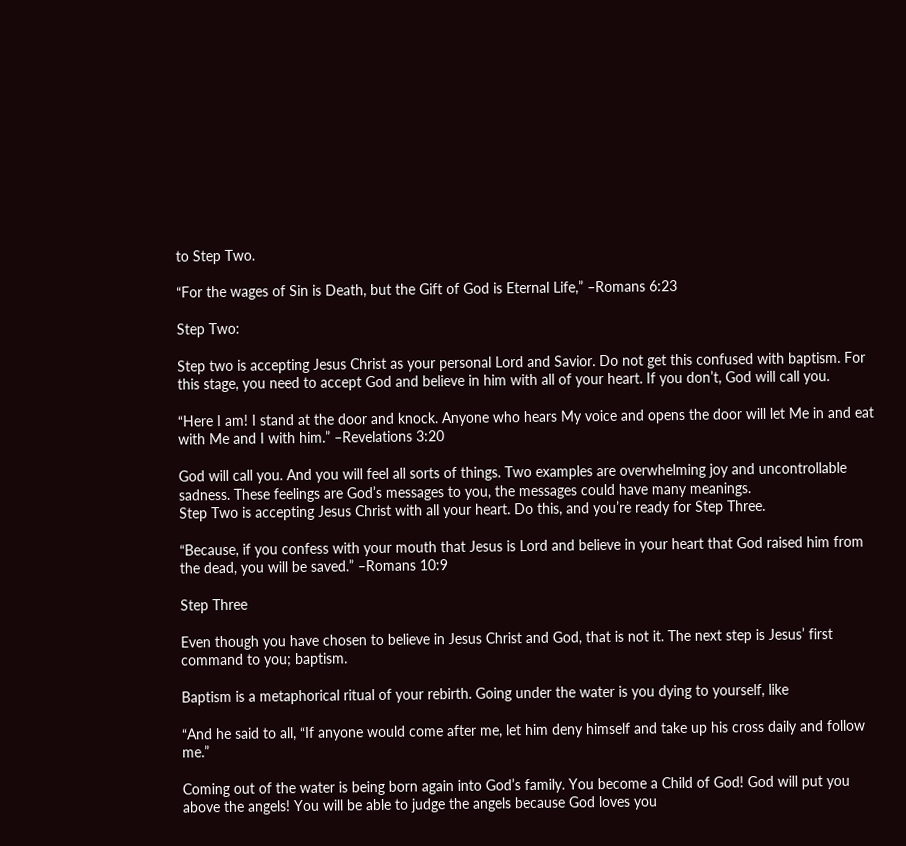to Step Two.

“For the wages of Sin is Death, but the Gift of God is Eternal Life,” –Romans 6:23

Step Two:

Step two is accepting Jesus Christ as your personal Lord and Savior. Do not get this confused with baptism. For this stage, you need to accept God and believe in him with all of your heart. If you don’t, God will call you.

“Here I am! I stand at the door and knock. Anyone who hears My voice and opens the door will let Me in and eat with Me and I with him.” –Revelations 3:20

God will call you. And you will feel all sorts of things. Two examples are overwhelming joy and uncontrollable sadness. These feelings are God’s messages to you, the messages could have many meanings.
Step Two is accepting Jesus Christ with all your heart. Do this, and you’re ready for Step Three.

“Because, if you confess with your mouth that Jesus is Lord and believe in your heart that God raised him from the dead, you will be saved.” –Romans 10:9

Step Three

Even though you have chosen to believe in Jesus Christ and God, that is not it. The next step is Jesus’ first command to you; baptism.

Baptism is a metaphorical ritual of your rebirth. Going under the water is you dying to yourself, like

“And he said to all, “If anyone would come after me, let him deny himself and take up his cross daily and follow me.”

Coming out of the water is being born again into God’s family. You become a Child of God! God will put you above the angels! You will be able to judge the angels because God loves you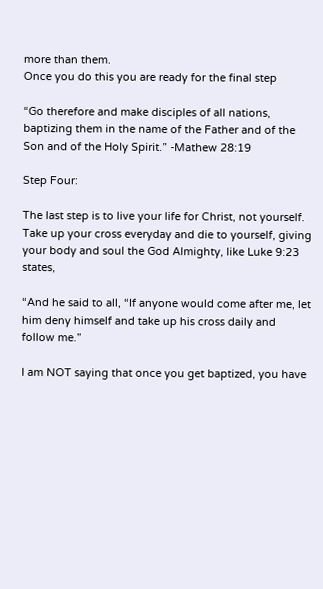more than them.
Once you do this you are ready for the final step

“Go therefore and make disciples of all nations, baptizing them in the name of the Father and of the Son and of the Holy Spirit.” -Mathew 28:19

Step Four:

The last step is to live your life for Christ, not yourself. Take up your cross everyday and die to yourself, giving your body and soul the God Almighty, like Luke 9:23 states,

“And he said to all, “If anyone would come after me, let him deny himself and take up his cross daily and follow me.”

I am NOT saying that once you get baptized, you have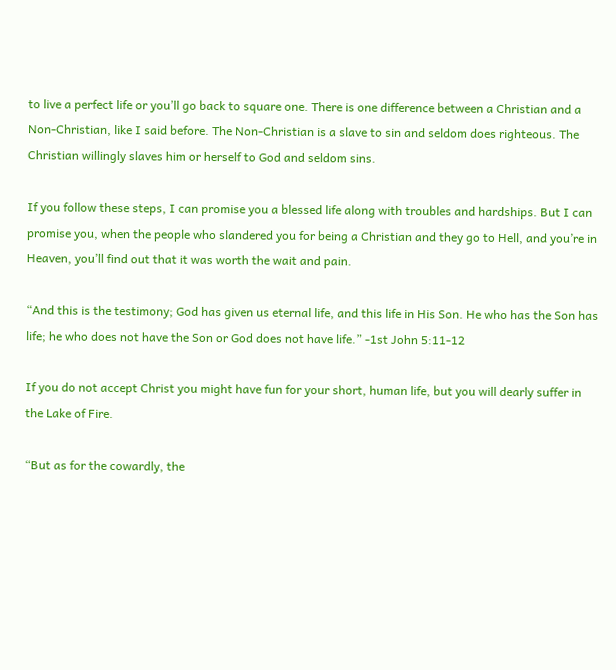to live a perfect life or you’ll go back to square one. There is one difference between a Christian and a Non-Christian, like I said before. The Non-Christian is a slave to sin and seldom does righteous. The Christian willingly slaves him or herself to God and seldom sins.

If you follow these steps, I can promise you a blessed life along with troubles and hardships. But I can promise you, when the people who slandered you for being a Christian and they go to Hell, and you’re in Heaven, you’ll find out that it was worth the wait and pain.

“And this is the testimony; God has given us eternal life, and this life in His Son. He who has the Son has life; he who does not have the Son or God does not have life.” -1st John 5:11-12

If you do not accept Christ you might have fun for your short, human life, but you will dearly suffer in the Lake of Fire.

“But as for the cowardly, the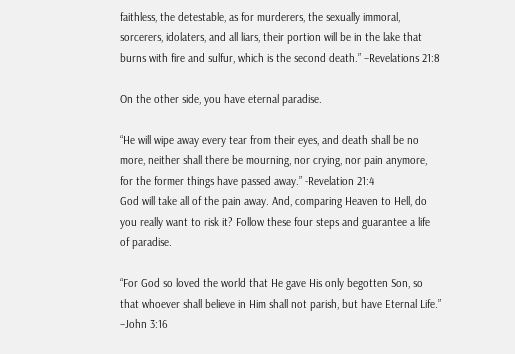faithless, the detestable, as for murderers, the sexually immoral, sorcerers, idolaters, and all liars, their portion will be in the lake that burns with fire and sulfur, which is the second death.” –Revelations 21:8

On the other side, you have eternal paradise.

“He will wipe away every tear from their eyes, and death shall be no more, neither shall there be mourning, nor crying, nor pain anymore, for the former things have passed away.” -Revelation 21:4
God will take all of the pain away. And, comparing Heaven to Hell, do you really want to risk it? Follow these four steps and guarantee a life of paradise.

“For God so loved the world that He gave His only begotten Son, so that whoever shall believe in Him shall not parish, but have Eternal Life.” –John 3:16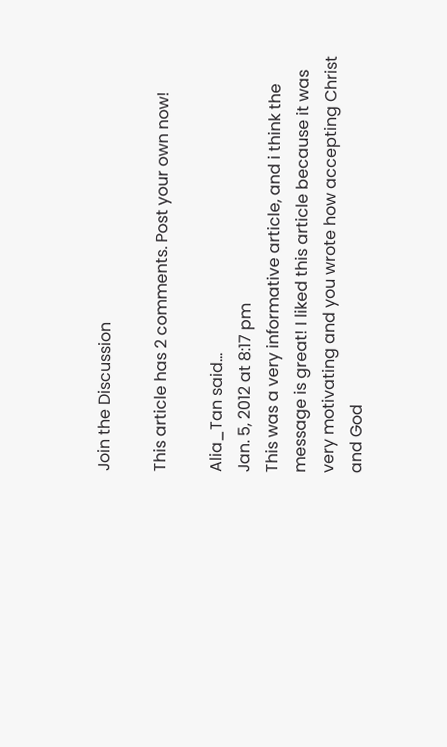Join the Discussion

This article has 2 comments. Post your own now!

Alia_Tan said...
Jan. 5, 2012 at 8:17 pm
This was a very informative article, and i think the message is great! I liked this article because it was very motivating and you wrote how accepting Christ and God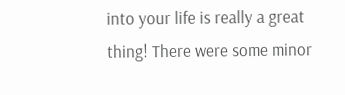into your life is really a great thing! There were some minor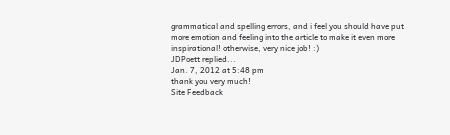grammatical and spelling errors, and i feel you should have put more emotion and feeling into the article to make it even more inspirational! otherwise, very nice job! :)
JDPoett replied...
Jan. 7, 2012 at 5:48 pm
thank you very much!
Site Feedback